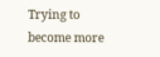Trying to become more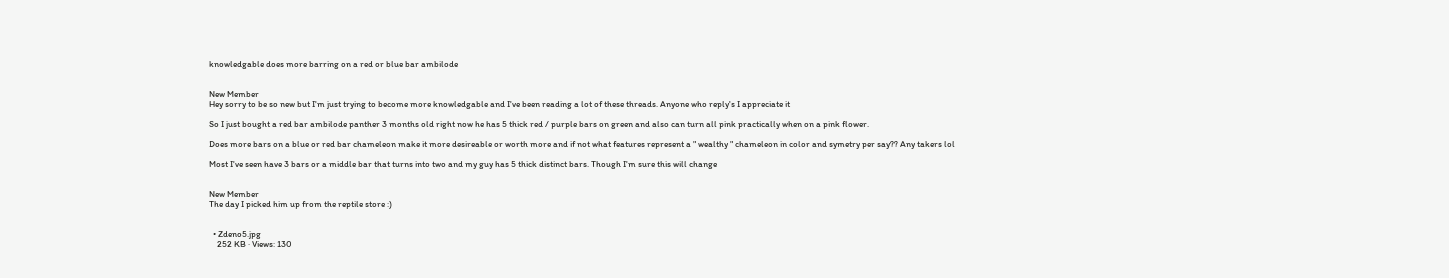knowledgable does more barring on a red or blue bar ambilode


New Member
Hey sorry to be so new but I'm just trying to become more knowledgable and I've been reading a lot of these threads. Anyone who reply's I appreciate it

So I just bought a red bar ambilode panther 3 months old right now he has 5 thick red / purple bars on green and also can turn all pink practically when on a pink flower.

Does more bars on a blue or red bar chameleon make it more desireable or worth more and if not what features represent a " wealthy " chameleon in color and symetry per say?? Any takers lol

Most I've seen have 3 bars or a middle bar that turns into two and my guy has 5 thick distinct bars. Though I'm sure this will change


New Member
The day I picked him up from the reptile store :)


  • Zdeno5.jpg
    252 KB · Views: 130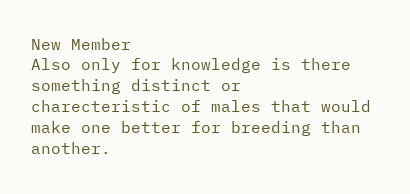New Member
Also only for knowledge is there something distinct or charecteristic of males that would make one better for breeding than another.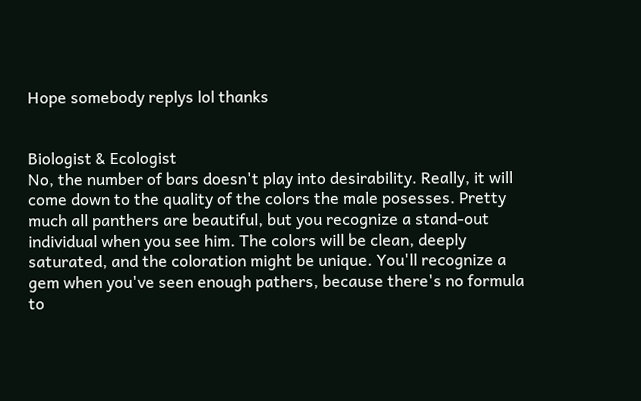Hope somebody replys lol thanks


Biologist & Ecologist
No, the number of bars doesn't play into desirability. Really, it will come down to the quality of the colors the male posesses. Pretty much all panthers are beautiful, but you recognize a stand-out individual when you see him. The colors will be clean, deeply saturated, and the coloration might be unique. You'll recognize a gem when you've seen enough pathers, because there's no formula to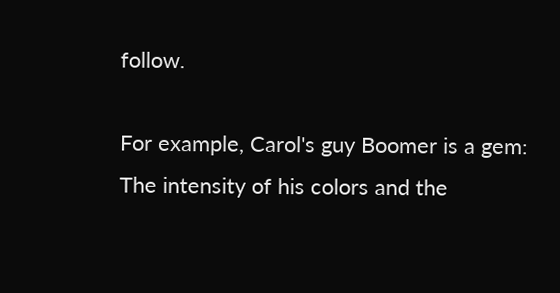follow.

For example, Carol's guy Boomer is a gem:
The intensity of his colors and the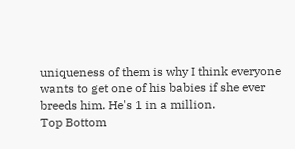uniqueness of them is why I think everyone wants to get one of his babies if she ever breeds him. He's 1 in a million.
Top Bottom